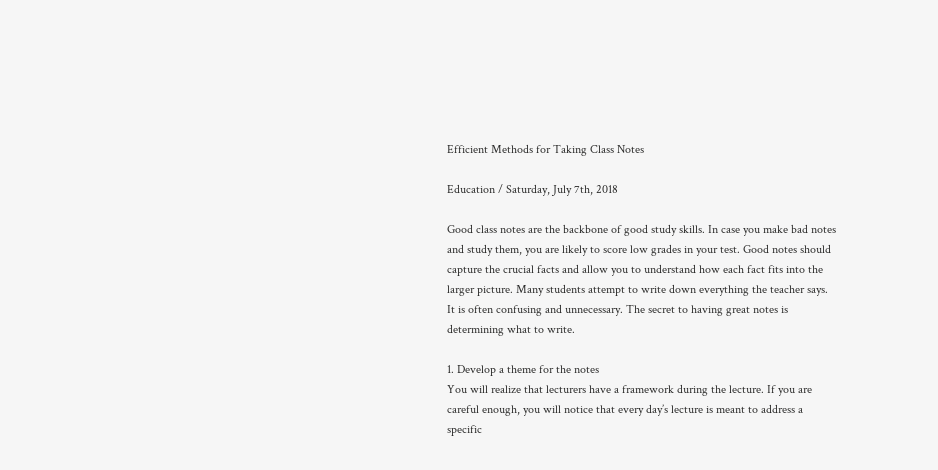Efficient Methods for Taking Class Notes

Education / Saturday, July 7th, 2018

Good class notes are the backbone of good study skills. In case you make bad notes and study them, you are likely to score low grades in your test. Good notes should capture the crucial facts and allow you to understand how each fact fits into the larger picture. Many students attempt to write down everything the teacher says. It is often confusing and unnecessary. The secret to having great notes is determining what to write.

1. Develop a theme for the notes
You will realize that lecturers have a framework during the lecture. If you are careful enough, you will notice that every day’s lecture is meant to address a specific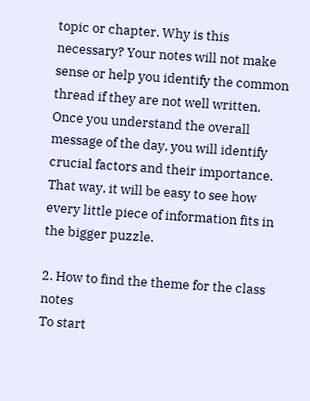topic or chapter. Why is this necessary? Your notes will not make sense or help you identify the common thread if they are not well written. Once you understand the overall message of the day, you will identify crucial factors and their importance. That way, it will be easy to see how every little piece of information fits in the bigger puzzle.

2. How to find the theme for the class notes
To start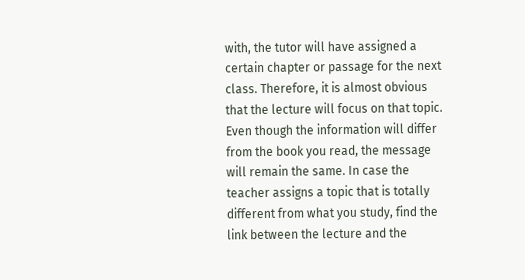with, the tutor will have assigned a certain chapter or passage for the next class. Therefore, it is almost obvious that the lecture will focus on that topic. Even though the information will differ from the book you read, the message will remain the same. In case the teacher assigns a topic that is totally different from what you study, find the link between the lecture and the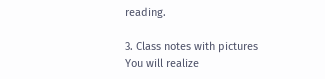reading.

3. Class notes with pictures
You will realize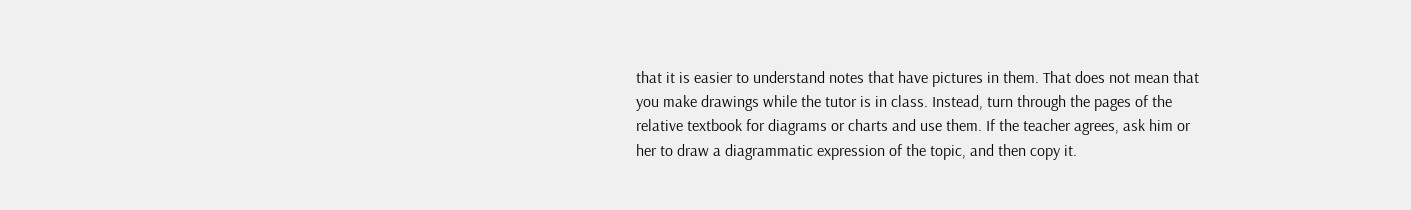that it is easier to understand notes that have pictures in them. That does not mean that you make drawings while the tutor is in class. Instead, turn through the pages of the relative textbook for diagrams or charts and use them. If the teacher agrees, ask him or her to draw a diagrammatic expression of the topic, and then copy it.